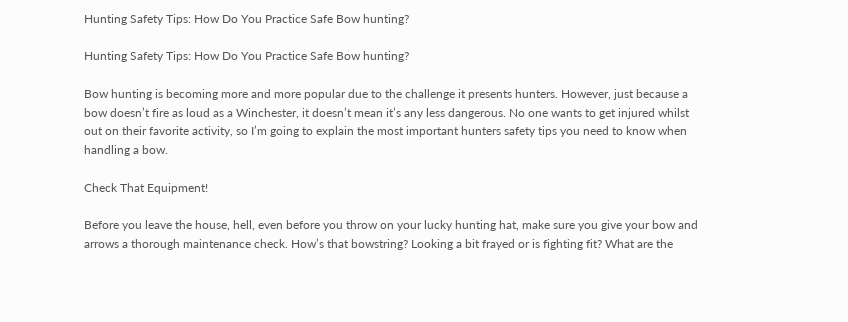Hunting Safety Tips: How Do You Practice Safe Bow hunting?

Hunting Safety Tips: How Do You Practice Safe Bow hunting?

Bow hunting is becoming more and more popular due to the challenge it presents hunters. However, just because a bow doesn’t fire as loud as a Winchester, it doesn’t mean it’s any less dangerous. No one wants to get injured whilst out on their favorite activity, so I’m going to explain the most important hunters safety tips you need to know when handling a bow.

Check That Equipment!

Before you leave the house, hell, even before you throw on your lucky hunting hat, make sure you give your bow and arrows a thorough maintenance check. How’s that bowstring? Looking a bit frayed or is fighting fit? What are the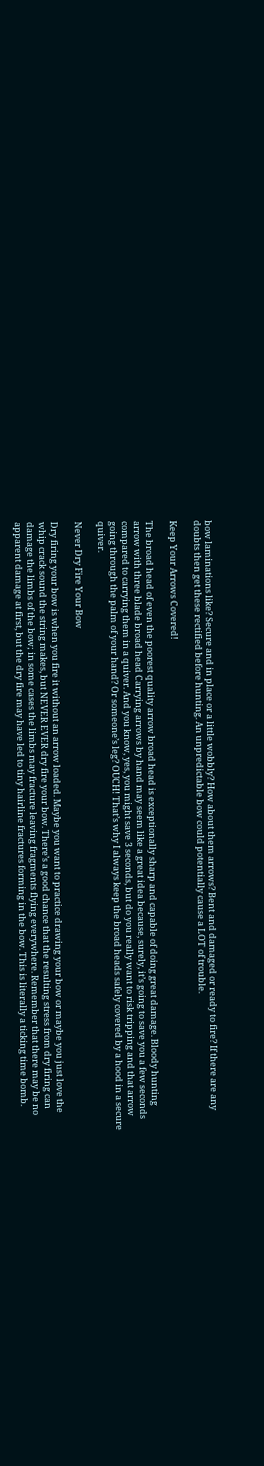bow laminations like? Secure and in place or a little wobbly? How about them arrows? Bent and damaged or ready to fire? If there are any doubts then get these rectified before hunting. An unpredictable bow could potentially cause a LOT of trouble.

Keep Your Arrows Covered!

The broad head of even the poorest quality arrow broad head is exceptionally sharp and capable of doing great damage. Bloody hunting arrow with three blade broad head Carrying arrows by hand may seem like a great idea because, surely, it’s going to save you a few seconds compared to carrying them in a quiver. And you know, yes, you might save 3 seconds, but do you really want to risk tripping and that arrow going through the palm of your hand? Or someone’s leg? OUCH! That’s why I always keep the broad heads safely covered by a hood in a secure quiver.

Never Dry Fire Your Bow

Dry firing your bow is when you fire it without an arrow loaded. Maybe you want to practice drawing your bow or maybe you just love the whip crack sound the string makes, but NEVER EVER dry fire your bow. There’s a good chance that the resulting stress from dry firing can damage the limbs of the bow; in some cases the limbs may fracture leaving fragments flying everywhere. Remember that there may be no apparent damage at first, but the dry fire may have led to tiny hairline fractures forming in the bow. This is literally a ticking time bomb.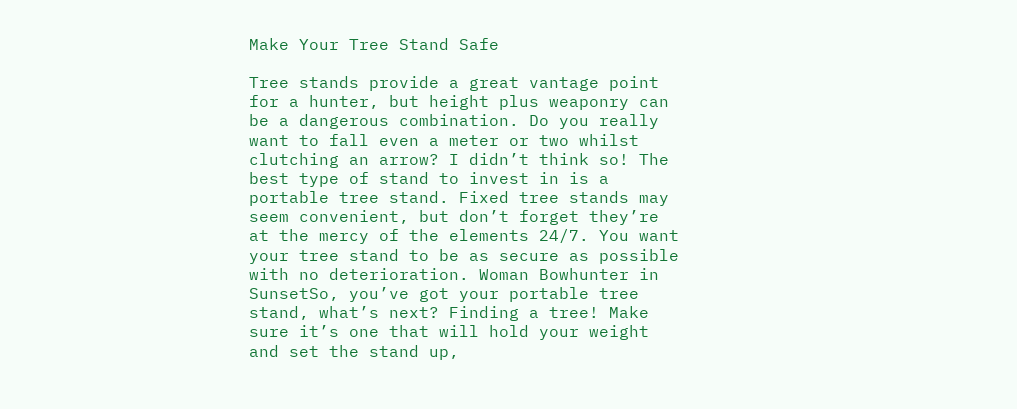Make Your Tree Stand Safe

Tree stands provide a great vantage point for a hunter, but height plus weaponry can be a dangerous combination. Do you really want to fall even a meter or two whilst clutching an arrow? I didn’t think so! The best type of stand to invest in is a portable tree stand. Fixed tree stands may seem convenient, but don’t forget they’re at the mercy of the elements 24/7. You want your tree stand to be as secure as possible with no deterioration. Woman Bowhunter in SunsetSo, you’ve got your portable tree stand, what’s next? Finding a tree! Make sure it’s one that will hold your weight and set the stand up,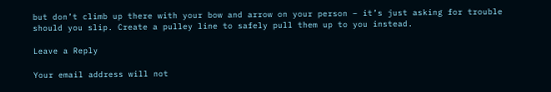but don’t climb up there with your bow and arrow on your person – it’s just asking for trouble should you slip. Create a pulley line to safely pull them up to you instead.

Leave a Reply

Your email address will not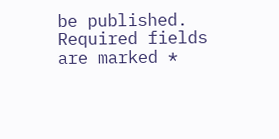be published. Required fields are marked *